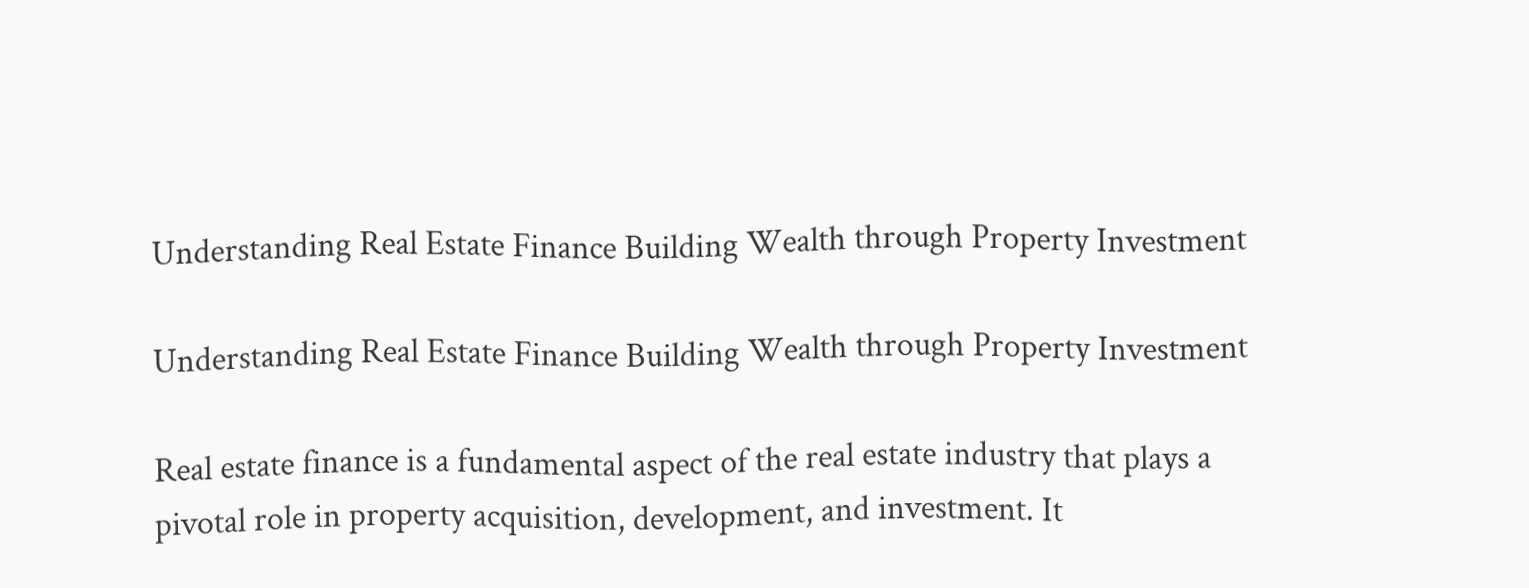Understanding Real Estate Finance Building Wealth through Property Investment

Understanding Real Estate Finance Building Wealth through Property Investment

Real estate finance is a fundamental aspect of the real estate industry that plays a pivotal role in property acquisition, development, and investment. It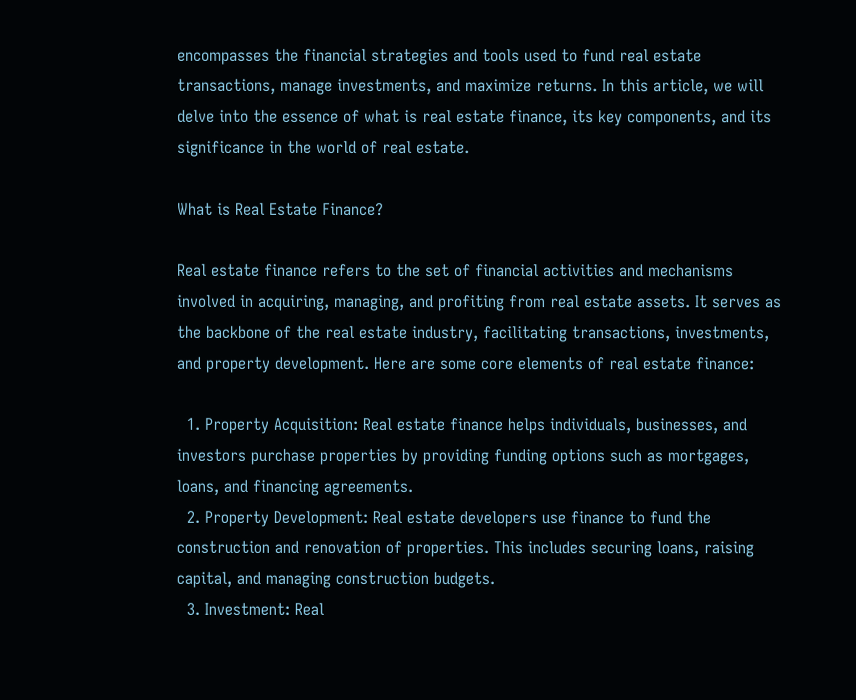encompasses the financial strategies and tools used to fund real estate transactions, manage investments, and maximize returns. In this article, we will delve into the essence of what is real estate finance, its key components, and its significance in the world of real estate.

What is Real Estate Finance?

Real estate finance refers to the set of financial activities and mechanisms involved in acquiring, managing, and profiting from real estate assets. It serves as the backbone of the real estate industry, facilitating transactions, investments, and property development. Here are some core elements of real estate finance:

  1. Property Acquisition: Real estate finance helps individuals, businesses, and investors purchase properties by providing funding options such as mortgages, loans, and financing agreements.
  2. Property Development: Real estate developers use finance to fund the construction and renovation of properties. This includes securing loans, raising capital, and managing construction budgets.
  3. Investment: Real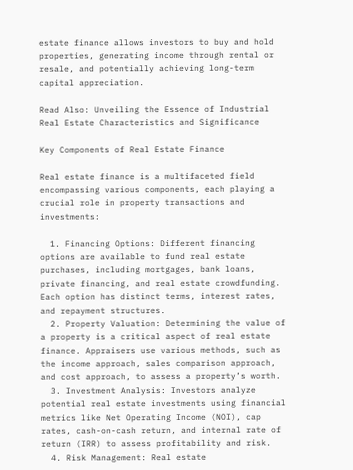estate finance allows investors to buy and hold properties, generating income through rental or resale, and potentially achieving long-term capital appreciation.

Read Also: Unveiling the Essence of Industrial Real Estate Characteristics and Significance

Key Components of Real Estate Finance

Real estate finance is a multifaceted field encompassing various components, each playing a crucial role in property transactions and investments:

  1. Financing Options: Different financing options are available to fund real estate purchases, including mortgages, bank loans, private financing, and real estate crowdfunding. Each option has distinct terms, interest rates, and repayment structures.
  2. Property Valuation: Determining the value of a property is a critical aspect of real estate finance. Appraisers use various methods, such as the income approach, sales comparison approach, and cost approach, to assess a property’s worth.
  3. Investment Analysis: Investors analyze potential real estate investments using financial metrics like Net Operating Income (NOI), cap rates, cash-on-cash return, and internal rate of return (IRR) to assess profitability and risk.
  4. Risk Management: Real estate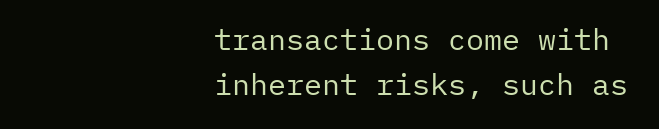transactions come with inherent risks, such as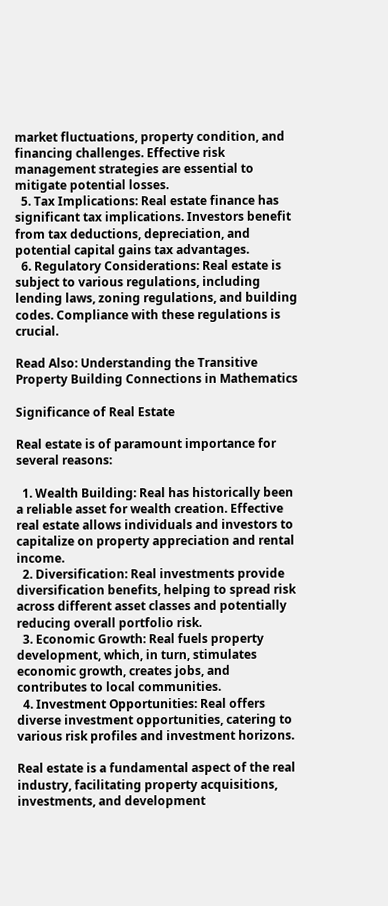market fluctuations, property condition, and financing challenges. Effective risk management strategies are essential to mitigate potential losses.
  5. Tax Implications: Real estate finance has significant tax implications. Investors benefit from tax deductions, depreciation, and potential capital gains tax advantages.
  6. Regulatory Considerations: Real estate is subject to various regulations, including lending laws, zoning regulations, and building codes. Compliance with these regulations is crucial.

Read Also: Understanding the Transitive Property Building Connections in Mathematics

Significance of Real Estate

Real estate is of paramount importance for several reasons:

  1. Wealth Building: Real has historically been a reliable asset for wealth creation. Effective real estate allows individuals and investors to capitalize on property appreciation and rental income.
  2. Diversification: Real investments provide diversification benefits, helping to spread risk across different asset classes and potentially reducing overall portfolio risk.
  3. Economic Growth: Real fuels property development, which, in turn, stimulates economic growth, creates jobs, and contributes to local communities.
  4. Investment Opportunities: Real offers diverse investment opportunities, catering to various risk profiles and investment horizons.

Real estate is a fundamental aspect of the real industry, facilitating property acquisitions, investments, and development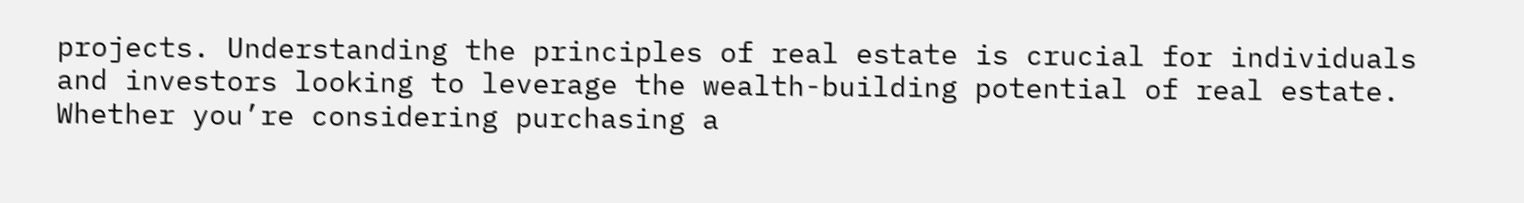projects. Understanding the principles of real estate is crucial for individuals and investors looking to leverage the wealth-building potential of real estate. Whether you’re considering purchasing a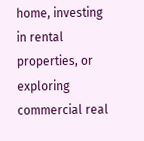home, investing in rental properties, or exploring commercial real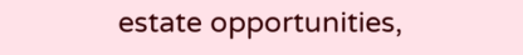estate opportunities,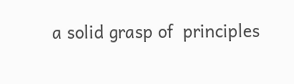a solid grasp of  principles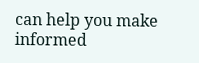can help you make informed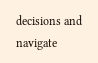decisions and navigate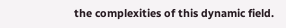the complexities of this dynamic field.